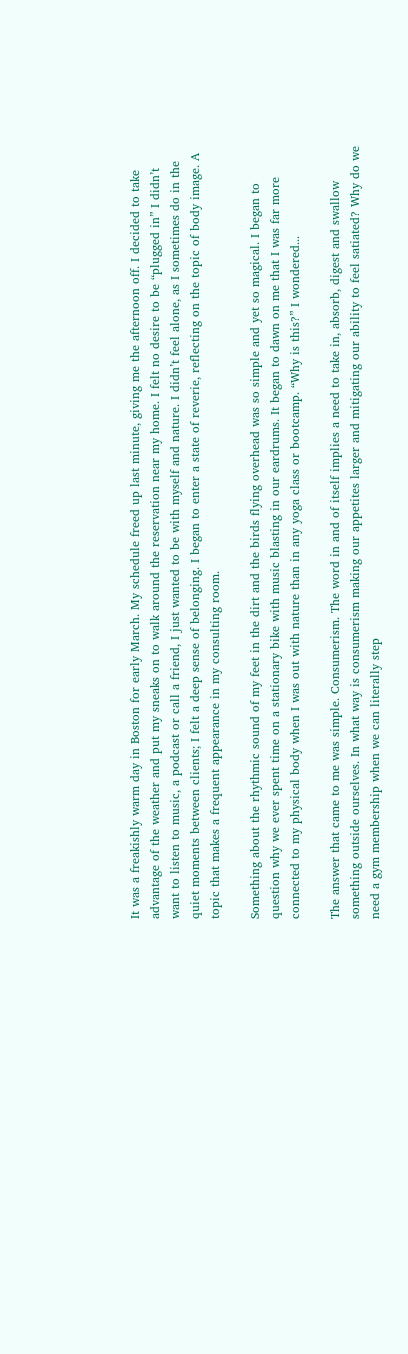It was a freakishly warm day in Boston for early March. My schedule freed up last minute, giving me the afternoon off. I decided to take advantage of the weather and put my sneaks on to walk around the reservation near my home. I felt no desire to be “plugged in” I didn’t want to listen to music, a podcast or call a friend, I just wanted to be with myself and nature. I didn’t feel alone, as I sometimes do in the quiet moments between clients; I felt a deep sense of belonging. I began to enter a state of reverie, reflecting on the topic of body image. A topic that makes a frequent appearance in my consulting room.

Something about the rhythmic sound of my feet in the dirt and the birds flying overhead was so simple and yet so magical. I began to question why we ever spent time on a stationary bike with music blasting in our eardrums. It began to dawn on me that I was far more connected to my physical body when I was out with nature than in any yoga class or bootcamp. “Why is this?” I wondered...

The answer that came to me was simple. Consumerism. The word in and of itself implies a need to take in, absorb, digest and swallow something outside ourselves. In what way is consumerism making our appetites larger and mitigating our ability to feel satiated? Why do we need a gym membership when we can literally step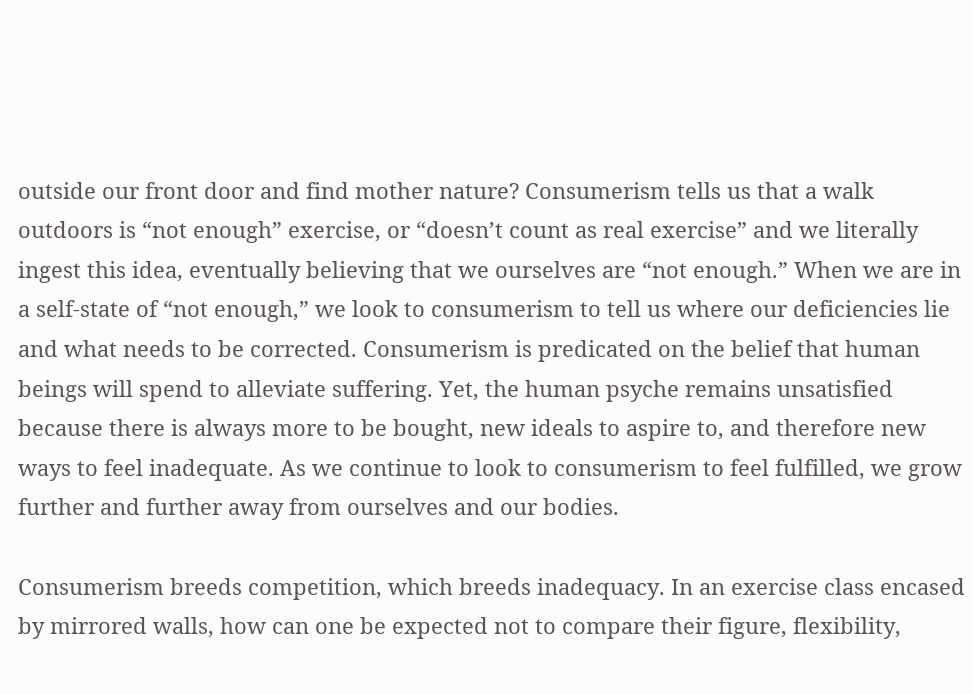outside our front door and find mother nature? Consumerism tells us that a walk outdoors is “not enough” exercise, or “doesn’t count as real exercise” and we literally ingest this idea, eventually believing that we ourselves are “not enough.” When we are in a self-state of “not enough,” we look to consumerism to tell us where our deficiencies lie and what needs to be corrected. Consumerism is predicated on the belief that human beings will spend to alleviate suffering. Yet, the human psyche remains unsatisfied because there is always more to be bought, new ideals to aspire to, and therefore new ways to feel inadequate. As we continue to look to consumerism to feel fulfilled, we grow further and further away from ourselves and our bodies.

Consumerism breeds competition, which breeds inadequacy. In an exercise class encased by mirrored walls, how can one be expected not to compare their figure, flexibility,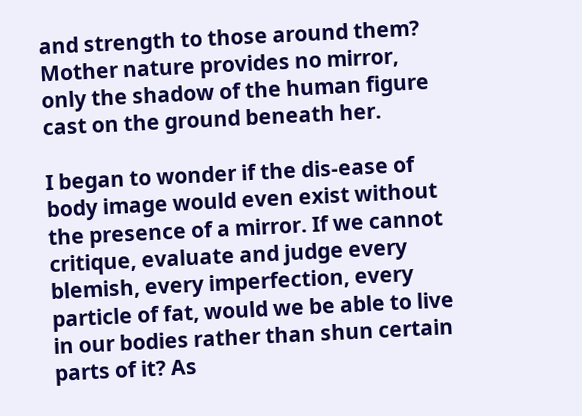and strength to those around them? Mother nature provides no mirror, only the shadow of the human figure cast on the ground beneath her.

I began to wonder if the dis-ease of body image would even exist without the presence of a mirror. If we cannot critique, evaluate and judge every blemish, every imperfection, every particle of fat, would we be able to live in our bodies rather than shun certain parts of it? As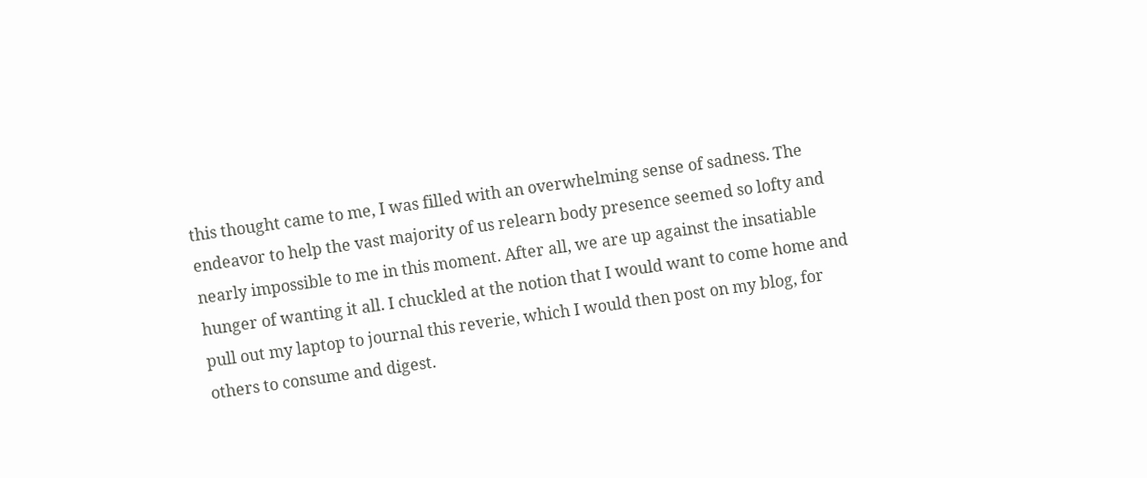this thought came to me, I was filled with an overwhelming sense of sadness. The endeavor to help the vast majority of us relearn body presence seemed so lofty and nearly impossible to me in this moment. After all, we are up against the insatiable hunger of wanting it all. I chuckled at the notion that I would want to come home and pull out my laptop to journal this reverie, which I would then post on my blog, for others to consume and digest.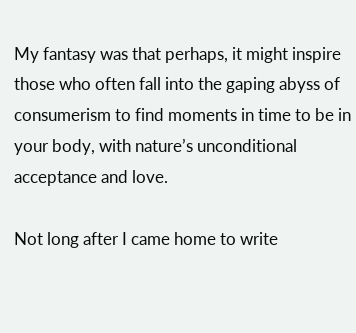My fantasy was that perhaps, it might inspire those who often fall into the gaping abyss of consumerism to find moments in time to be in your body, with nature’s unconditional acceptance and love.

Not long after I came home to write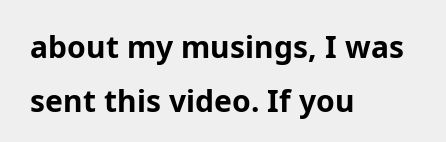about my musings, I was sent this video. If you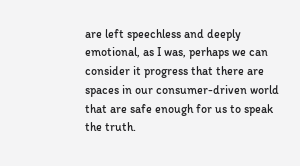are left speechless and deeply emotional, as I was, perhaps we can consider it progress that there are spaces in our consumer-driven world that are safe enough for us to speak the truth.